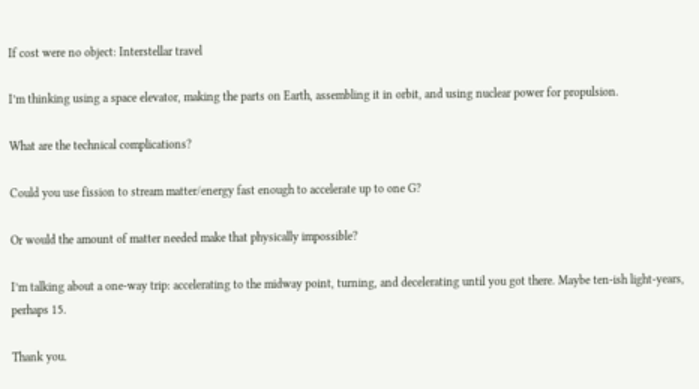If cost were no object: Interstellar travel

I’m thinking using a space elevator, making the parts on Earth, assembling it in orbit, and using nuclear power for propulsion.

What are the technical complications?

Could you use fission to stream matter/energy fast enough to accelerate up to one G?

Or would the amount of matter needed make that physically impossible?

I’m talking about a one-way trip: accelerating to the midway point, turning, and decelerating until you got there. Maybe ten-ish light-years, perhaps 15.

Thank you.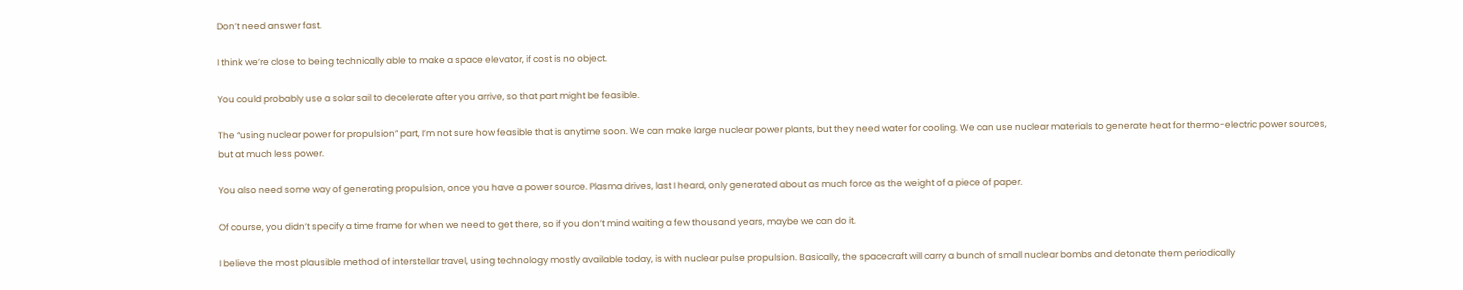Don’t need answer fast.

I think we’re close to being technically able to make a space elevator, if cost is no object.

You could probably use a solar sail to decelerate after you arrive, so that part might be feasible.

The “using nuclear power for propulsion” part, I’m not sure how feasible that is anytime soon. We can make large nuclear power plants, but they need water for cooling. We can use nuclear materials to generate heat for thermo-electric power sources, but at much less power.

You also need some way of generating propulsion, once you have a power source. Plasma drives, last I heard, only generated about as much force as the weight of a piece of paper.

Of course, you didn’t specify a time frame for when we need to get there, so if you don’t mind waiting a few thousand years, maybe we can do it.

I believe the most plausible method of interstellar travel, using technology mostly available today, is with nuclear pulse propulsion. Basically, the spacecraft will carry a bunch of small nuclear bombs and detonate them periodically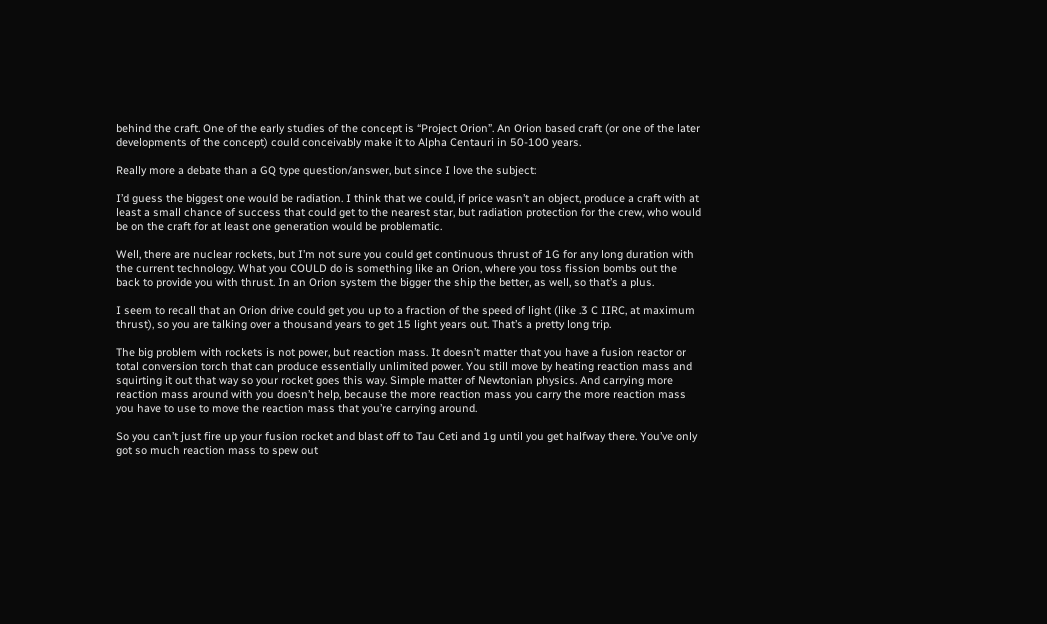behind the craft. One of the early studies of the concept is “Project Orion”. An Orion based craft (or one of the later developments of the concept) could conceivably make it to Alpha Centauri in 50-100 years.

Really more a debate than a GQ type question/answer, but since I love the subject:

I’d guess the biggest one would be radiation. I think that we could, if price wasn’t an object, produce a craft with at least a small chance of success that could get to the nearest star, but radiation protection for the crew, who would be on the craft for at least one generation would be problematic.

Well, there are nuclear rockets, but I’m not sure you could get continuous thrust of 1G for any long duration with the current technology. What you COULD do is something like an Orion, where you toss fission bombs out the back to provide you with thrust. In an Orion system the bigger the ship the better, as well, so that’s a plus.

I seem to recall that an Orion drive could get you up to a fraction of the speed of light (like .3 C IIRC, at maximum thrust), so you are talking over a thousand years to get 15 light years out. That’s a pretty long trip.

The big problem with rockets is not power, but reaction mass. It doesn’t matter that you have a fusion reactor or total conversion torch that can produce essentially unlimited power. You still move by heating reaction mass and squirting it out that way so your rocket goes this way. Simple matter of Newtonian physics. And carrying more reaction mass around with you doesn’t help, because the more reaction mass you carry the more reaction mass you have to use to move the reaction mass that you’re carrying around.

So you can’t just fire up your fusion rocket and blast off to Tau Ceti and 1g until you get halfway there. You’ve only got so much reaction mass to spew out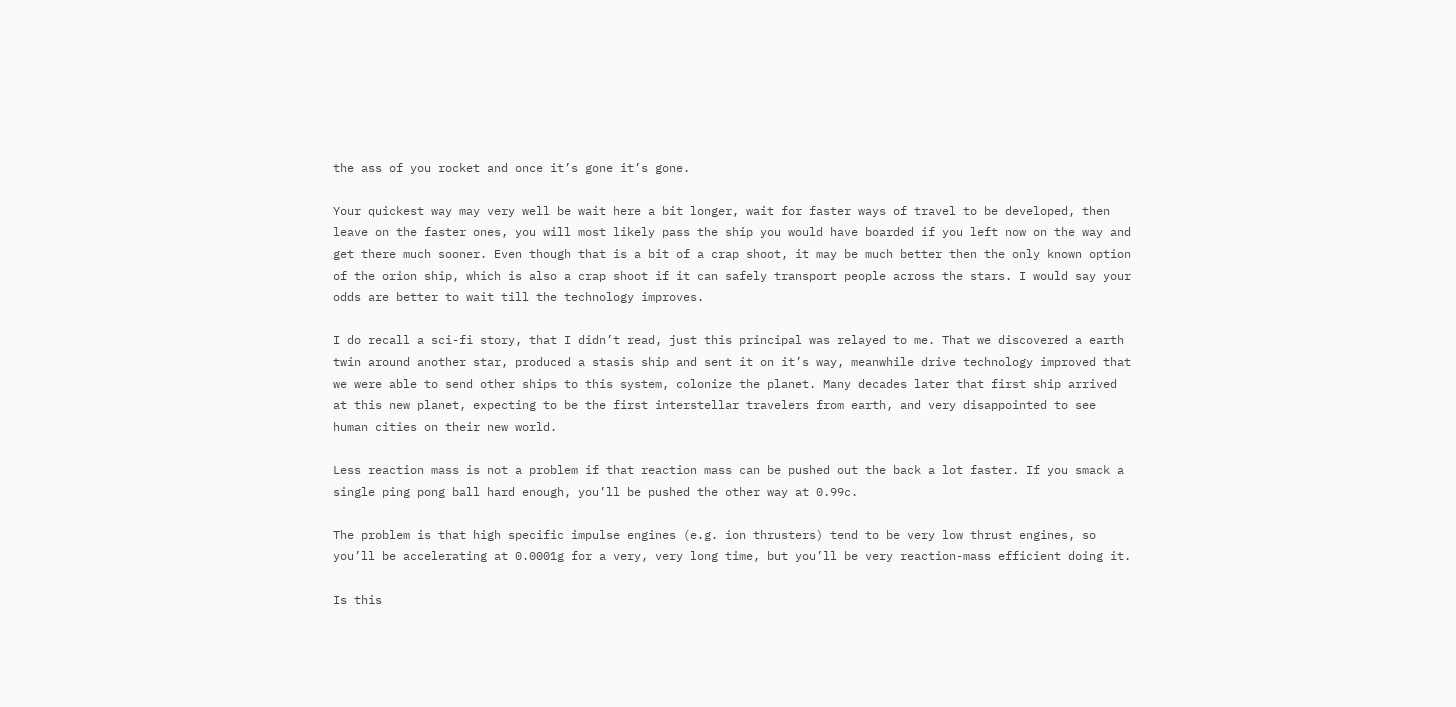the ass of you rocket and once it’s gone it’s gone.

Your quickest way may very well be wait here a bit longer, wait for faster ways of travel to be developed, then leave on the faster ones, you will most likely pass the ship you would have boarded if you left now on the way and get there much sooner. Even though that is a bit of a crap shoot, it may be much better then the only known option of the orion ship, which is also a crap shoot if it can safely transport people across the stars. I would say your odds are better to wait till the technology improves.

I do recall a sci-fi story, that I didn’t read, just this principal was relayed to me. That we discovered a earth twin around another star, produced a stasis ship and sent it on it’s way, meanwhile drive technology improved that we were able to send other ships to this system, colonize the planet. Many decades later that first ship arrived at this new planet, expecting to be the first interstellar travelers from earth, and very disappointed to see human cities on their new world.

Less reaction mass is not a problem if that reaction mass can be pushed out the back a lot faster. If you smack a single ping pong ball hard enough, you’ll be pushed the other way at 0.99c.

The problem is that high specific impulse engines (e.g. ion thrusters) tend to be very low thrust engines, so you’ll be accelerating at 0.0001g for a very, very long time, but you’ll be very reaction-mass efficient doing it.

Is this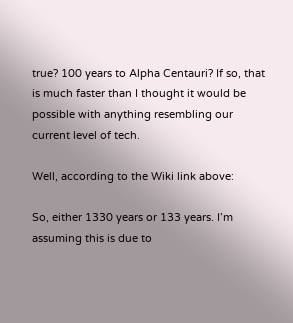true? 100 years to Alpha Centauri? If so, that is much faster than I thought it would be possible with anything resembling our current level of tech.

Well, according to the Wiki link above:

So, either 1330 years or 133 years. I’m assuming this is due to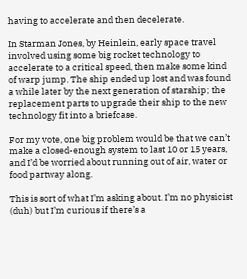having to accelerate and then decelerate.

In Starman Jones, by Heinlein, early space travel involved using some big rocket technology to accelerate to a critical speed, then make some kind of warp jump. The ship ended up lost and was found a while later by the next generation of starship; the replacement parts to upgrade their ship to the new technology fit into a briefcase.

For my vote, one big problem would be that we can’t make a closed-enough system to last 10 or 15 years, and I’d be worried about running out of air, water or food partway along.

This is sort of what I’m asking about. I’m no physicist (duh) but I’m curious if there’s a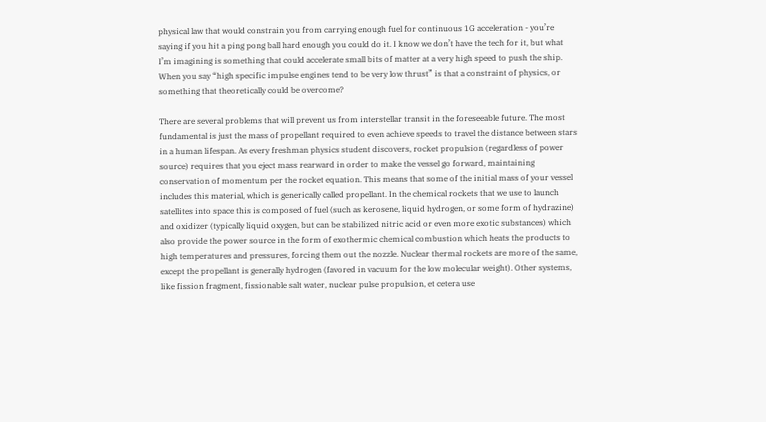physical law that would constrain you from carrying enough fuel for continuous 1G acceleration - you’re saying if you hit a ping pong ball hard enough you could do it. I know we don’t have the tech for it, but what I’m imagining is something that could accelerate small bits of matter at a very high speed to push the ship. When you say “high specific impulse engines tend to be very low thrust” is that a constraint of physics, or something that theoretically could be overcome?

There are several problems that will prevent us from interstellar transit in the foreseeable future. The most fundamental is just the mass of propellant required to even achieve speeds to travel the distance between stars in a human lifespan. As every freshman physics student discovers, rocket propulsion (regardless of power source) requires that you eject mass rearward in order to make the vessel go forward, maintaining conservation of momentum per the rocket equation. This means that some of the initial mass of your vessel includes this material, which is generically called propellant. In the chemical rockets that we use to launch satellites into space this is composed of fuel (such as kerosene, liquid hydrogen, or some form of hydrazine) and oxidizer (typically liquid oxygen, but can be stabilized nitric acid or even more exotic substances) which also provide the power source in the form of exothermic chemical combustion which heats the products to high temperatures and pressures, forcing them out the nozzle. Nuclear thermal rockets are more of the same, except the propellant is generally hydrogen (favored in vacuum for the low molecular weight). Other systems, like fission fragment, fissionable salt water, nuclear pulse propulsion, et cetera use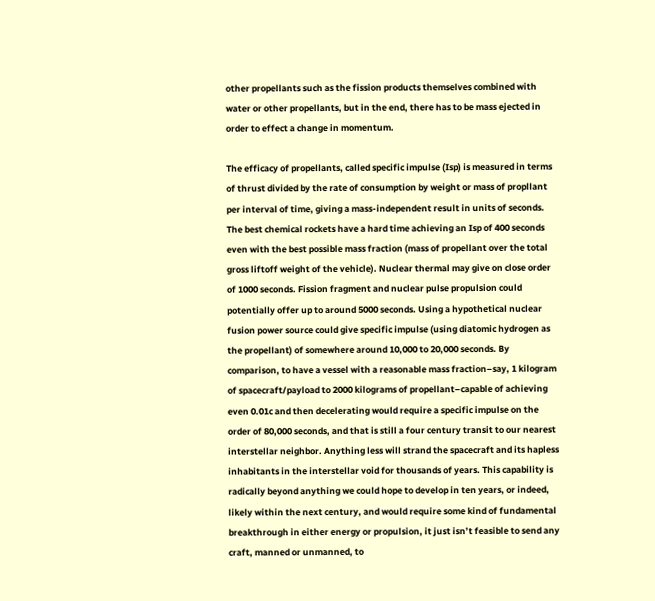other propellants such as the fission products themselves combined with water or other propellants, but in the end, there has to be mass ejected in order to effect a change in momentum.

The efficacy of propellants, called specific impulse (Isp) is measured in terms of thrust divided by the rate of consumption by weight or mass of propllant per interval of time, giving a mass-independent result in units of seconds. The best chemical rockets have a hard time achieving an Isp of 400 seconds even with the best possible mass fraction (mass of propellant over the total gross liftoff weight of the vehicle). Nuclear thermal may give on close order of 1000 seconds. Fission fragment and nuclear pulse propulsion could potentially offer up to around 5000 seconds. Using a hypothetical nuclear fusion power source could give specific impulse (using diatomic hydrogen as the propellant) of somewhere around 10,000 to 20,000 seconds. By comparison, to have a vessel with a reasonable mass fraction–say, 1 kilogram of spacecraft/payload to 2000 kilograms of propellant–capable of achieving even 0.01c and then decelerating would require a specific impulse on the order of 80,000 seconds, and that is still a four century transit to our nearest interstellar neighbor. Anything less will strand the spacecraft and its hapless inhabitants in the interstellar void for thousands of years. This capability is radically beyond anything we could hope to develop in ten years, or indeed, likely within the next century, and would require some kind of fundamental breakthrough in either energy or propulsion, it just isn’t feasible to send any craft, manned or unmanned, to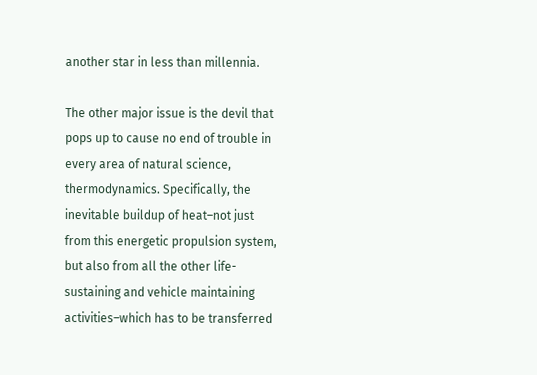another star in less than millennia.

The other major issue is the devil that pops up to cause no end of trouble in every area of natural science, thermodynamics. Specifically, the inevitable buildup of heat–not just from this energetic propulsion system, but also from all the other life-sustaining and vehicle maintaining activities–which has to be transferred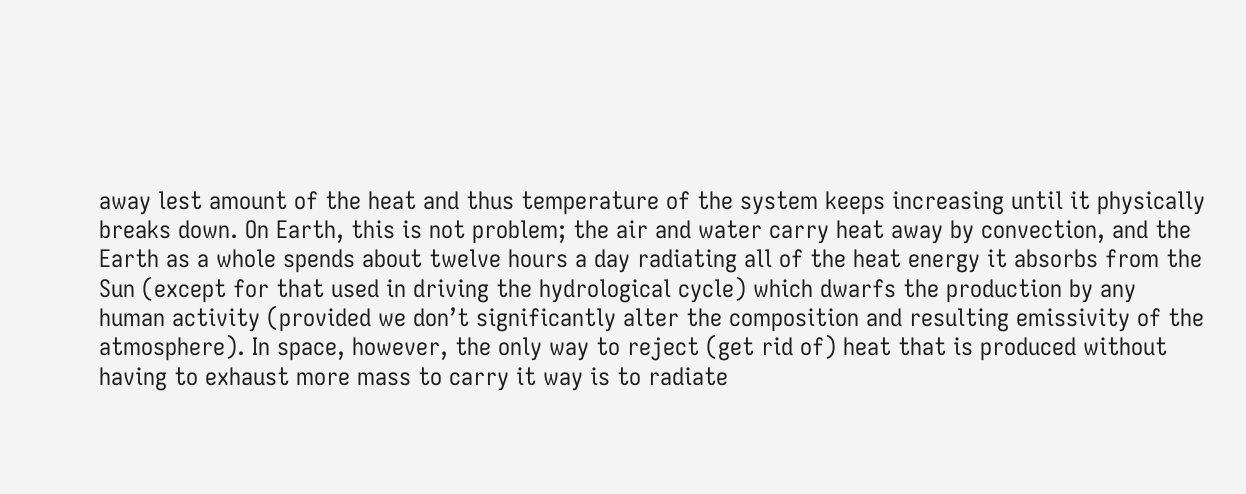away lest amount of the heat and thus temperature of the system keeps increasing until it physically breaks down. On Earth, this is not problem; the air and water carry heat away by convection, and the Earth as a whole spends about twelve hours a day radiating all of the heat energy it absorbs from the Sun (except for that used in driving the hydrological cycle) which dwarfs the production by any human activity (provided we don’t significantly alter the composition and resulting emissivity of the atmosphere). In space, however, the only way to reject (get rid of) heat that is produced without having to exhaust more mass to carry it way is to radiate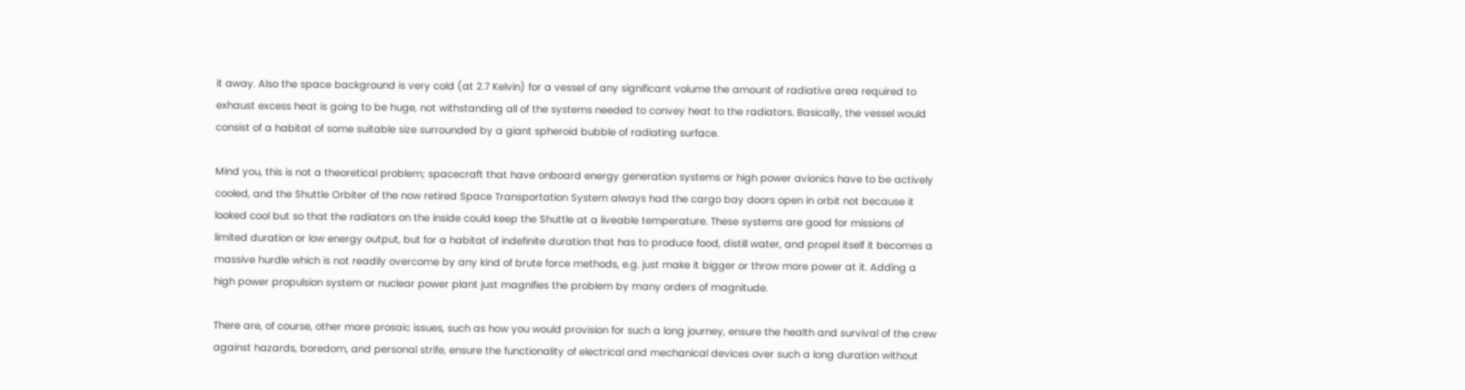it away. Also the space background is very cold (at 2.7 Kelvin) for a vessel of any significant volume the amount of radiative area required to exhaust excess heat is going to be huge, not withstanding all of the systems needed to convey heat to the radiators. Basically, the vessel would consist of a habitat of some suitable size surrounded by a giant spheroid bubble of radiating surface.

Mind you, this is not a theoretical problem; spacecraft that have onboard energy generation systems or high power avionics have to be actively cooled, and the Shuttle Orbiter of the now retired Space Transportation System always had the cargo bay doors open in orbit not because it looked cool but so that the radiators on the inside could keep the Shuttle at a liveable temperature. These systems are good for missions of limited duration or low energy output, but for a habitat of indefinite duration that has to produce food, distill water, and propel itself it becomes a massive hurdle which is not readily overcome by any kind of brute force methods, e.g. just make it bigger or throw more power at it. Adding a high power propulsion system or nuclear power plant just magnifies the problem by many orders of magnitude.

There are, of course, other more prosaic issues, such as how you would provision for such a long journey, ensure the health and survival of the crew against hazards, boredom, and personal strife, ensure the functionality of electrical and mechanical devices over such a long duration without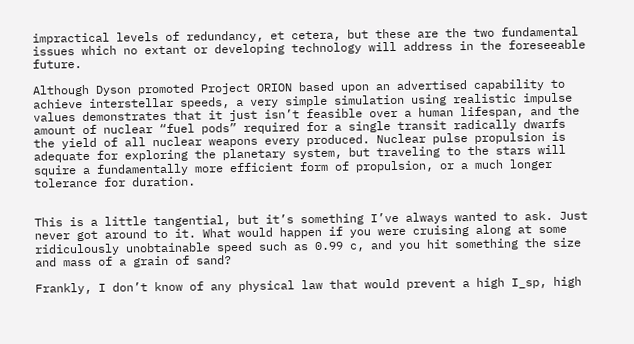impractical levels of redundancy, et cetera, but these are the two fundamental issues which no extant or developing technology will address in the foreseeable future.

Although Dyson promoted Project ORION based upon an advertised capability to achieve interstellar speeds, a very simple simulation using realistic impulse values demonstrates that it just isn’t feasible over a human lifespan, and the amount of nuclear “fuel pods” required for a single transit radically dwarfs the yield of all nuclear weapons every produced. Nuclear pulse propulsion is adequate for exploring the planetary system, but traveling to the stars will squire a fundamentally more efficient form of propulsion, or a much longer tolerance for duration.


This is a little tangential, but it’s something I’ve always wanted to ask. Just never got around to it. What would happen if you were cruising along at some ridiculously unobtainable speed such as 0.99 c, and you hit something the size and mass of a grain of sand?

Frankly, I don’t know of any physical law that would prevent a high I_sp, high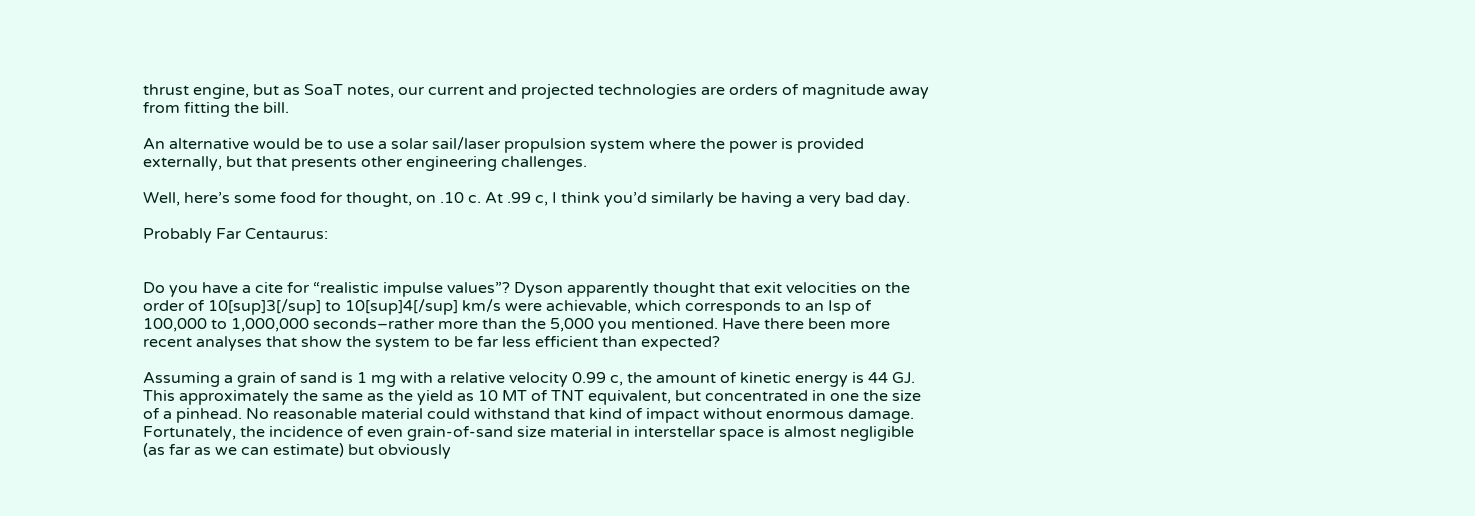thrust engine, but as SoaT notes, our current and projected technologies are orders of magnitude away from fitting the bill.

An alternative would be to use a solar sail/laser propulsion system where the power is provided externally, but that presents other engineering challenges.

Well, here’s some food for thought, on .10 c. At .99 c, I think you’d similarly be having a very bad day.

Probably Far Centaurus:


Do you have a cite for “realistic impulse values”? Dyson apparently thought that exit velocities on the order of 10[sup]3[/sup] to 10[sup]4[/sup] km/s were achievable, which corresponds to an Isp of 100,000 to 1,000,000 seconds–rather more than the 5,000 you mentioned. Have there been more recent analyses that show the system to be far less efficient than expected?

Assuming a grain of sand is 1 mg with a relative velocity 0.99 c, the amount of kinetic energy is 44 GJ. This approximately the same as the yield as 10 MT of TNT equivalent, but concentrated in one the size of a pinhead. No reasonable material could withstand that kind of impact without enormous damage. Fortunately, the incidence of even grain-of-sand size material in interstellar space is almost negligible (as far as we can estimate) but obviously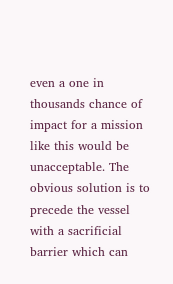even a one in thousands chance of impact for a mission like this would be unacceptable. The obvious solution is to precede the vessel with a sacrificial barrier which can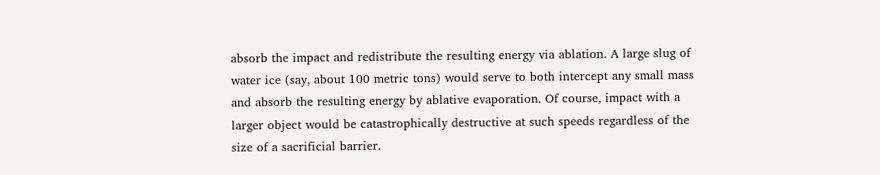absorb the impact and redistribute the resulting energy via ablation. A large slug of water ice (say, about 100 metric tons) would serve to both intercept any small mass and absorb the resulting energy by ablative evaporation. Of course, impact with a larger object would be catastrophically destructive at such speeds regardless of the size of a sacrificial barrier.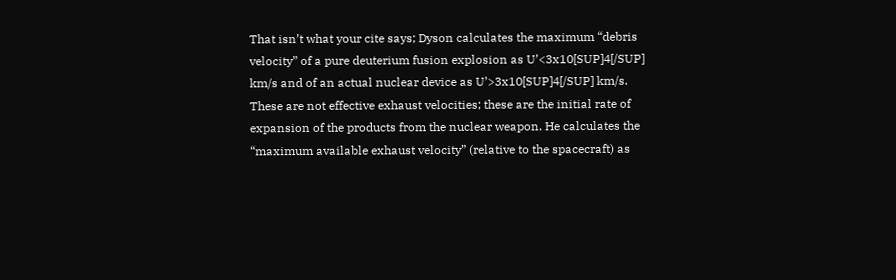That isn’t what your cite says; Dyson calculates the maximum “debris velocity” of a pure deuterium fusion explosion as U’<3x10[SUP]4[/SUP] km/s and of an actual nuclear device as U’>3x10[SUP]4[/SUP] km/s. These are not effective exhaust velocities; these are the initial rate of expansion of the products from the nuclear weapon. He calculates the “maximum available exhaust velocity” (relative to the spacecraft) as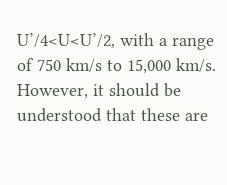U’/4<U<U’/2, with a range of 750 km/s to 15,000 km/s. However, it should be understood that these are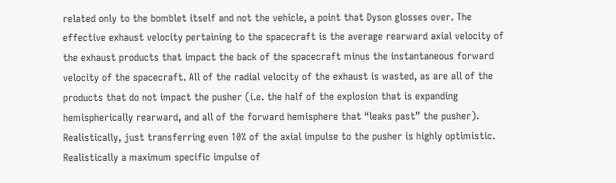related only to the bomblet itself and not the vehicle, a point that Dyson glosses over. The effective exhaust velocity pertaining to the spacecraft is the average rearward axial velocity of the exhaust products that impact the back of the spacecraft minus the instantaneous forward velocity of the spacecraft. All of the radial velocity of the exhaust is wasted, as are all of the products that do not impact the pusher (i.e. the half of the explosion that is expanding hemispherically rearward, and all of the forward hemisphere that “leaks past” the pusher). Realistically, just transferring even 10% of the axial impulse to the pusher is highly optimistic. Realistically a maximum specific impulse of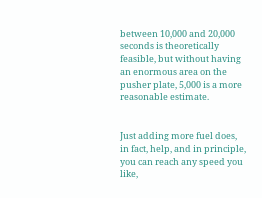between 10,000 and 20,000 seconds is theoretically feasible, but without having an enormous area on the pusher plate, 5,000 is a more reasonable estimate.


Just adding more fuel does, in fact, help, and in principle, you can reach any speed you like,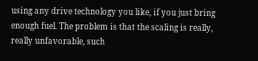using any drive technology you like, if you just bring enough fuel. The problem is that the scaling is really, really unfavorable, such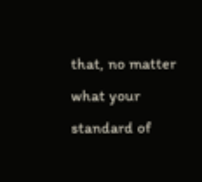that, no matter what your standard of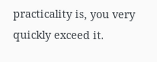practicality is, you very quickly exceed it.